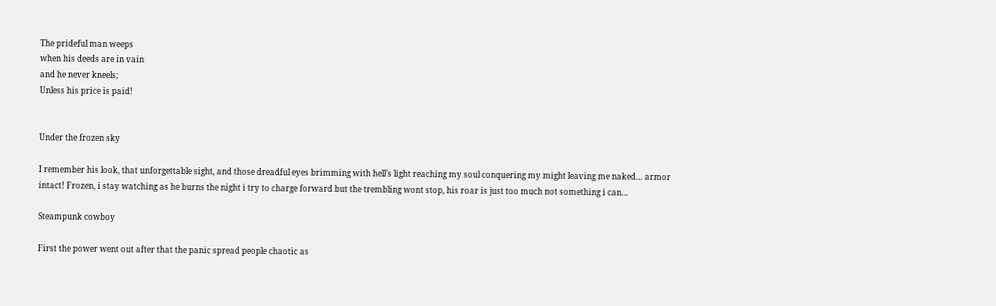The prideful man weeps
when his deeds are in vain
and he never kneels;
Unless his price is paid!


Under the frozen sky

I remember his look, that unforgettable sight, and those dreadful eyes brimming with hell’s light reaching my soul conquering my might leaving me naked… armor intact! Frozen, i stay watching as he burns the night i try to charge forward but the trembling wont stop, his roar is just too much not something i can…

Steampunk cowboy

First the power went out after that the panic spread people chaotic as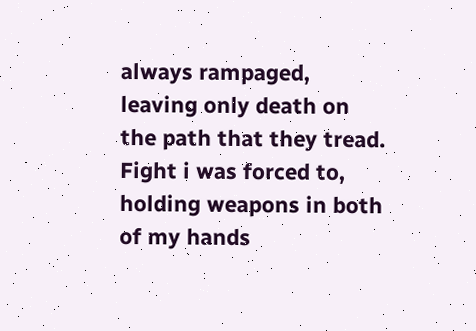always rampaged, leaving only death on the path that they tread. Fight i was forced to, holding weapons in both of my hands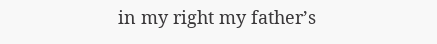in my right my father’s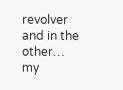revolver and in the other… my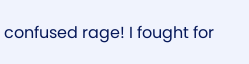confused rage! I fought for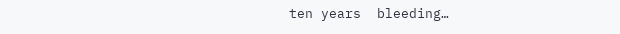ten years  bleeding…